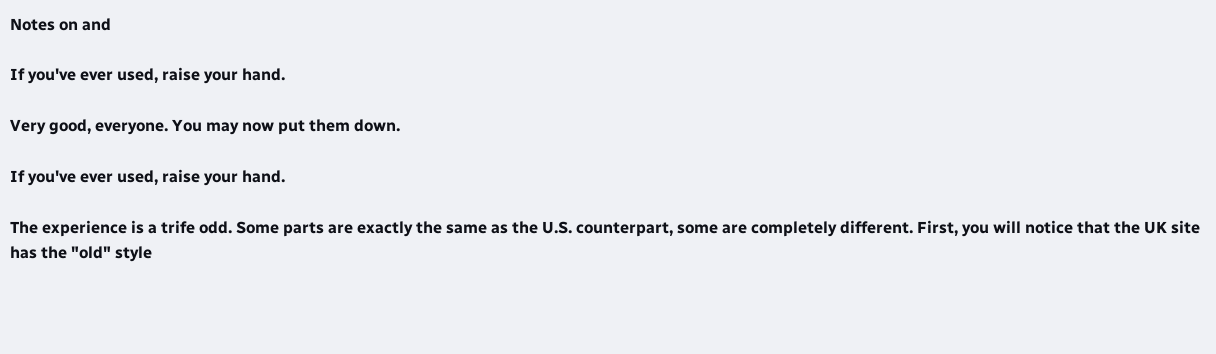Notes on and

If you've ever used, raise your hand.

Very good, everyone. You may now put them down.

If you've ever used, raise your hand.

The experience is a trife odd. Some parts are exactly the same as the U.S. counterpart, some are completely different. First, you will notice that the UK site has the "old" style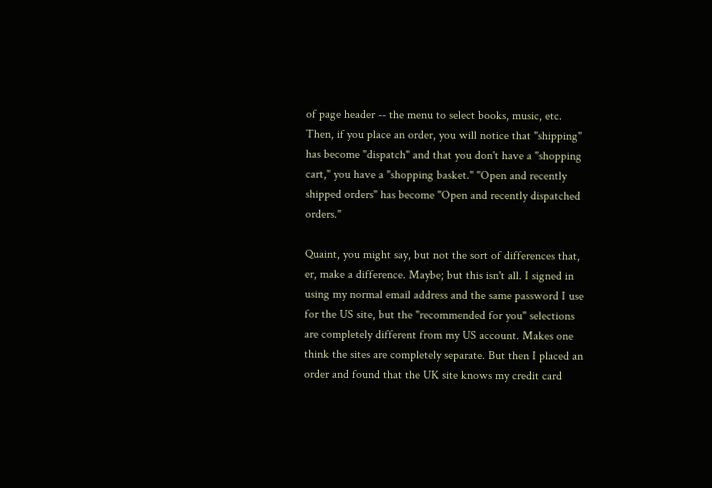of page header -- the menu to select books, music, etc. Then, if you place an order, you will notice that "shipping" has become "dispatch" and that you don't have a "shopping cart," you have a "shopping basket." "Open and recently shipped orders" has become "Open and recently dispatched orders."

Quaint, you might say, but not the sort of differences that, er, make a difference. Maybe; but this isn't all. I signed in using my normal email address and the same password I use for the US site, but the "recommended for you" selections are completely different from my US account. Makes one think the sites are completely separate. But then I placed an order and found that the UK site knows my credit card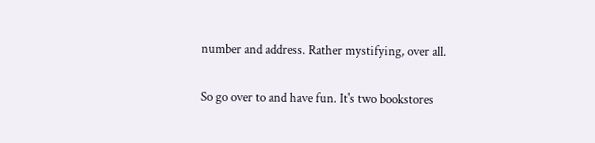number and address. Rather mystifying, over all.

So go over to and have fun. It's two bookstores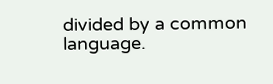divided by a common language.